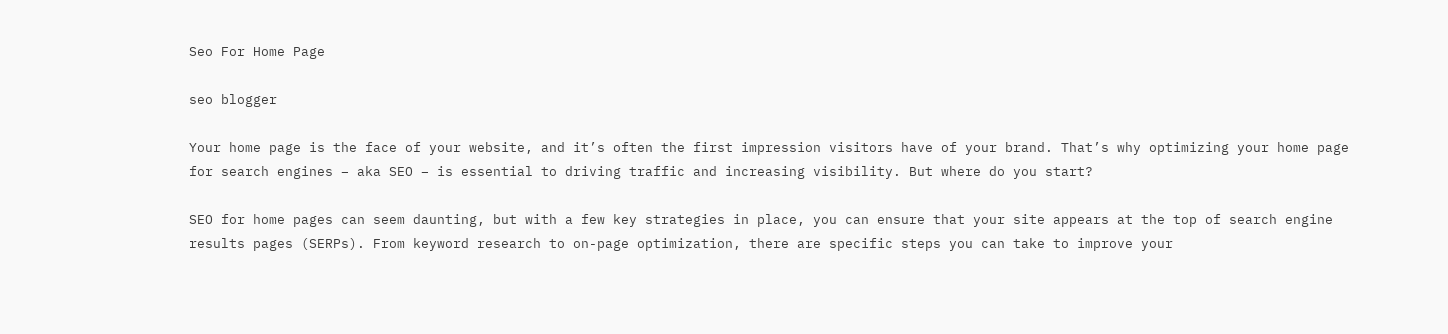Seo For Home Page

seo blogger

Your home page is the face of your website, and it’s often the first impression visitors have of your brand. That’s why optimizing your home page for search engines – aka SEO – is essential to driving traffic and increasing visibility. But where do you start?

SEO for home pages can seem daunting, but with a few key strategies in place, you can ensure that your site appears at the top of search engine results pages (SERPs). From keyword research to on-page optimization, there are specific steps you can take to improve your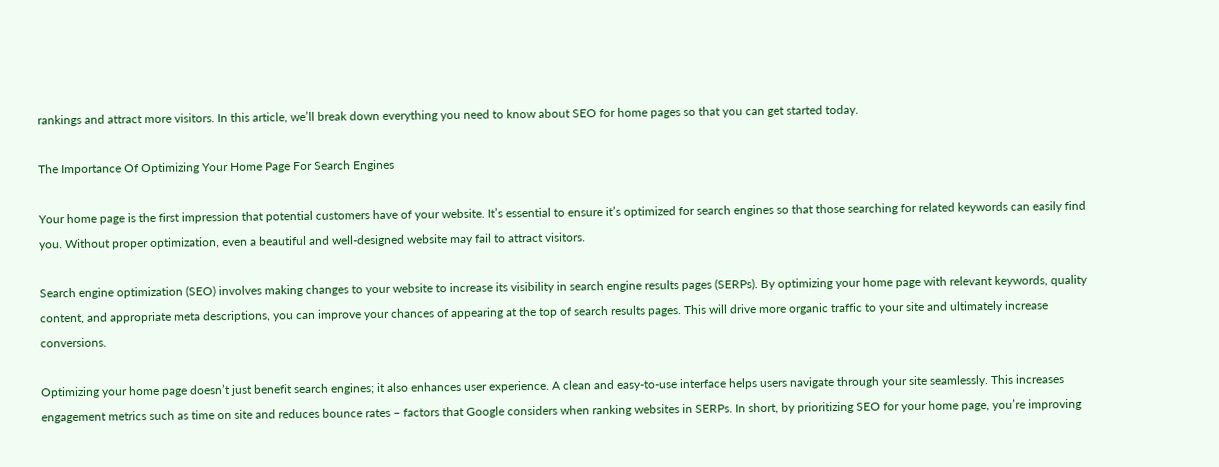rankings and attract more visitors. In this article, we’ll break down everything you need to know about SEO for home pages so that you can get started today.

The Importance Of Optimizing Your Home Page For Search Engines

Your home page is the first impression that potential customers have of your website. It’s essential to ensure it’s optimized for search engines so that those searching for related keywords can easily find you. Without proper optimization, even a beautiful and well-designed website may fail to attract visitors.

Search engine optimization (SEO) involves making changes to your website to increase its visibility in search engine results pages (SERPs). By optimizing your home page with relevant keywords, quality content, and appropriate meta descriptions, you can improve your chances of appearing at the top of search results pages. This will drive more organic traffic to your site and ultimately increase conversions.

Optimizing your home page doesn’t just benefit search engines; it also enhances user experience. A clean and easy-to-use interface helps users navigate through your site seamlessly. This increases engagement metrics such as time on site and reduces bounce rates – factors that Google considers when ranking websites in SERPs. In short, by prioritizing SEO for your home page, you’re improving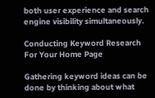both user experience and search engine visibility simultaneously.

Conducting Keyword Research For Your Home Page

Gathering keyword ideas can be done by thinking about what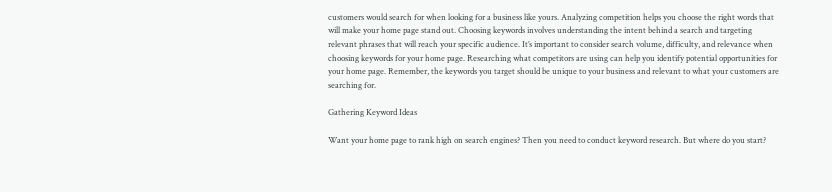customers would search for when looking for a business like yours. Analyzing competition helps you choose the right words that will make your home page stand out. Choosing keywords involves understanding the intent behind a search and targeting relevant phrases that will reach your specific audience. It’s important to consider search volume, difficulty, and relevance when choosing keywords for your home page. Researching what competitors are using can help you identify potential opportunities for your home page. Remember, the keywords you target should be unique to your business and relevant to what your customers are searching for.

Gathering Keyword Ideas

Want your home page to rank high on search engines? Then you need to conduct keyword research. But where do you start?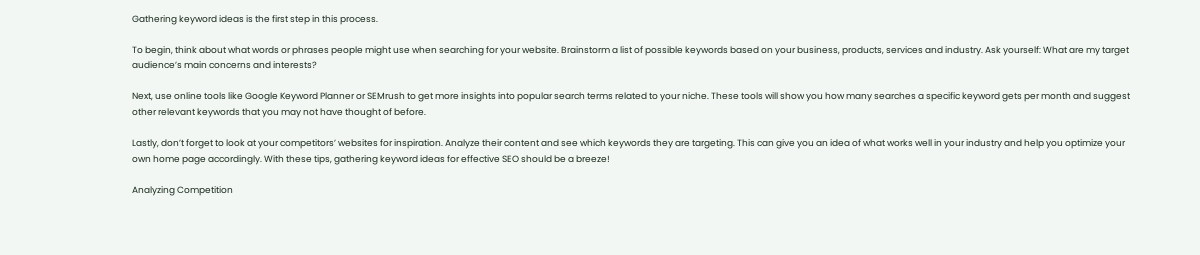Gathering keyword ideas is the first step in this process.

To begin, think about what words or phrases people might use when searching for your website. Brainstorm a list of possible keywords based on your business, products, services and industry. Ask yourself: What are my target audience’s main concerns and interests?

Next, use online tools like Google Keyword Planner or SEMrush to get more insights into popular search terms related to your niche. These tools will show you how many searches a specific keyword gets per month and suggest other relevant keywords that you may not have thought of before.

Lastly, don’t forget to look at your competitors’ websites for inspiration. Analyze their content and see which keywords they are targeting. This can give you an idea of what works well in your industry and help you optimize your own home page accordingly. With these tips, gathering keyword ideas for effective SEO should be a breeze!

Analyzing Competition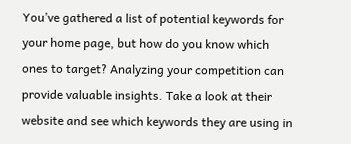You’ve gathered a list of potential keywords for your home page, but how do you know which ones to target? Analyzing your competition can provide valuable insights. Take a look at their website and see which keywords they are using in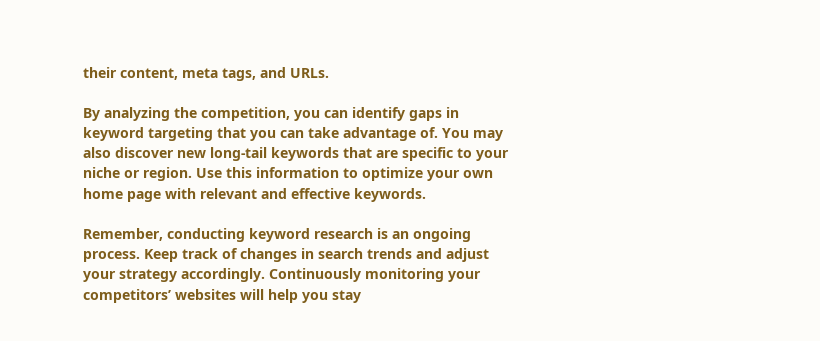their content, meta tags, and URLs.

By analyzing the competition, you can identify gaps in keyword targeting that you can take advantage of. You may also discover new long-tail keywords that are specific to your niche or region. Use this information to optimize your own home page with relevant and effective keywords.

Remember, conducting keyword research is an ongoing process. Keep track of changes in search trends and adjust your strategy accordingly. Continuously monitoring your competitors’ websites will help you stay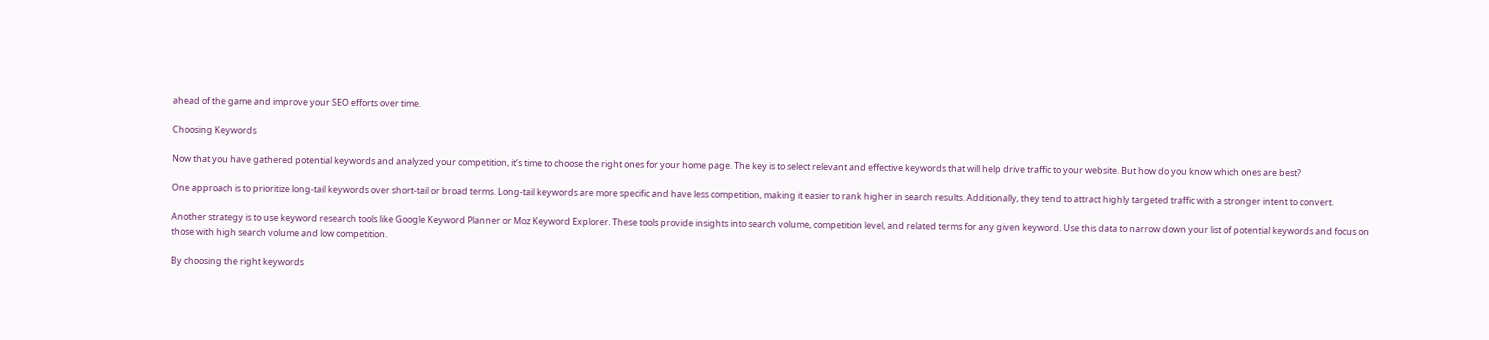ahead of the game and improve your SEO efforts over time.

Choosing Keywords

Now that you have gathered potential keywords and analyzed your competition, it’s time to choose the right ones for your home page. The key is to select relevant and effective keywords that will help drive traffic to your website. But how do you know which ones are best?

One approach is to prioritize long-tail keywords over short-tail or broad terms. Long-tail keywords are more specific and have less competition, making it easier to rank higher in search results. Additionally, they tend to attract highly targeted traffic with a stronger intent to convert.

Another strategy is to use keyword research tools like Google Keyword Planner or Moz Keyword Explorer. These tools provide insights into search volume, competition level, and related terms for any given keyword. Use this data to narrow down your list of potential keywords and focus on those with high search volume and low competition.

By choosing the right keywords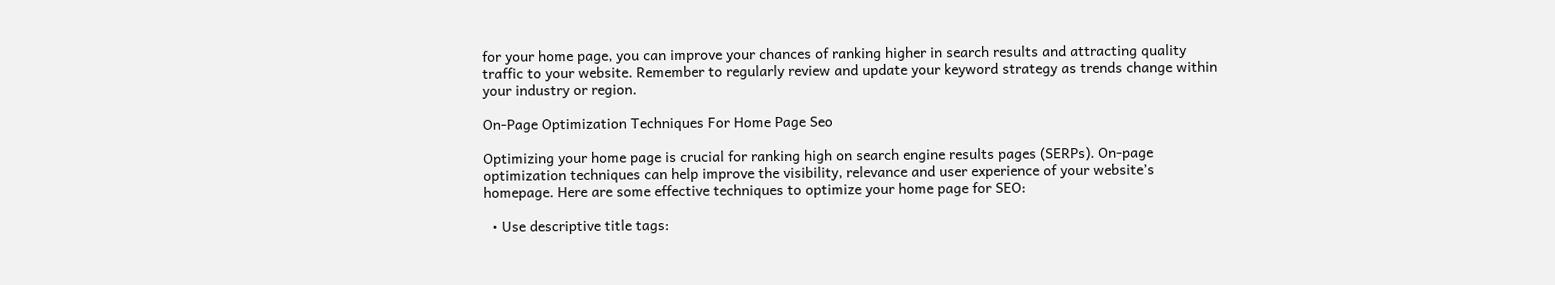for your home page, you can improve your chances of ranking higher in search results and attracting quality traffic to your website. Remember to regularly review and update your keyword strategy as trends change within your industry or region.

On-Page Optimization Techniques For Home Page Seo

Optimizing your home page is crucial for ranking high on search engine results pages (SERPs). On-page optimization techniques can help improve the visibility, relevance and user experience of your website’s homepage. Here are some effective techniques to optimize your home page for SEO:

  • Use descriptive title tags: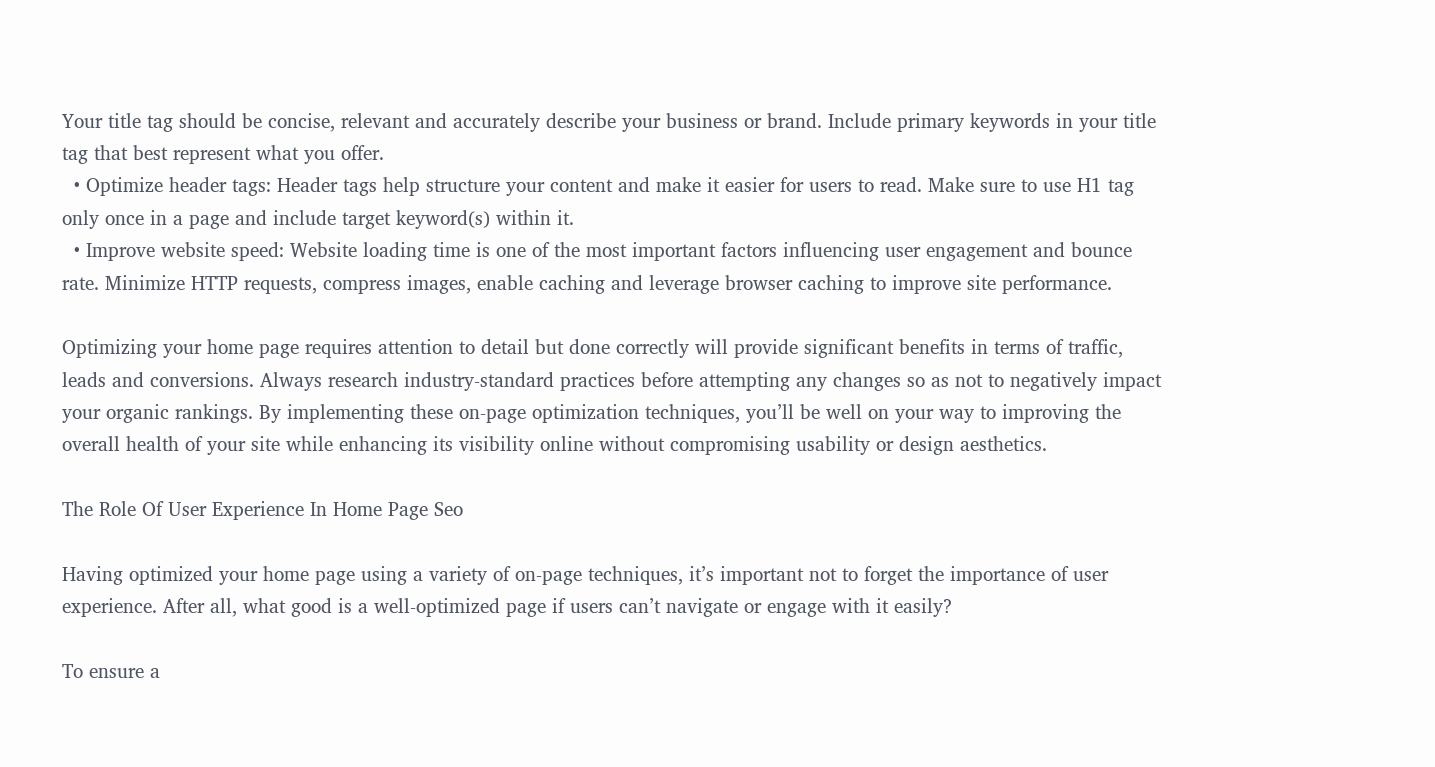Your title tag should be concise, relevant and accurately describe your business or brand. Include primary keywords in your title tag that best represent what you offer.
  • Optimize header tags: Header tags help structure your content and make it easier for users to read. Make sure to use H1 tag only once in a page and include target keyword(s) within it.
  • Improve website speed: Website loading time is one of the most important factors influencing user engagement and bounce rate. Minimize HTTP requests, compress images, enable caching and leverage browser caching to improve site performance.

Optimizing your home page requires attention to detail but done correctly will provide significant benefits in terms of traffic, leads and conversions. Always research industry-standard practices before attempting any changes so as not to negatively impact your organic rankings. By implementing these on-page optimization techniques, you’ll be well on your way to improving the overall health of your site while enhancing its visibility online without compromising usability or design aesthetics.

The Role Of User Experience In Home Page Seo

Having optimized your home page using a variety of on-page techniques, it’s important not to forget the importance of user experience. After all, what good is a well-optimized page if users can’t navigate or engage with it easily?

To ensure a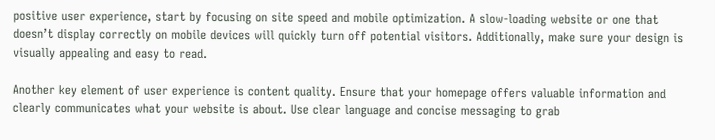positive user experience, start by focusing on site speed and mobile optimization. A slow-loading website or one that doesn’t display correctly on mobile devices will quickly turn off potential visitors. Additionally, make sure your design is visually appealing and easy to read.

Another key element of user experience is content quality. Ensure that your homepage offers valuable information and clearly communicates what your website is about. Use clear language and concise messaging to grab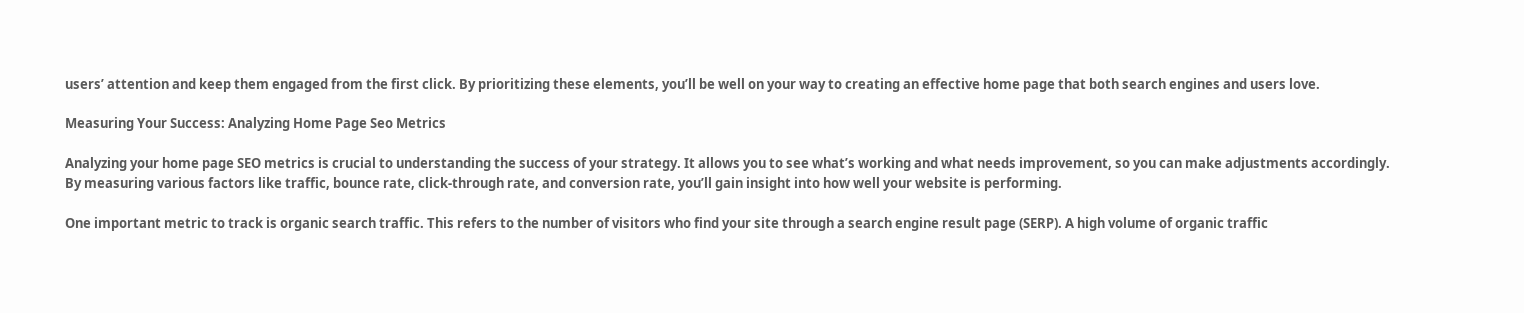users’ attention and keep them engaged from the first click. By prioritizing these elements, you’ll be well on your way to creating an effective home page that both search engines and users love.

Measuring Your Success: Analyzing Home Page Seo Metrics

Analyzing your home page SEO metrics is crucial to understanding the success of your strategy. It allows you to see what’s working and what needs improvement, so you can make adjustments accordingly. By measuring various factors like traffic, bounce rate, click-through rate, and conversion rate, you’ll gain insight into how well your website is performing.

One important metric to track is organic search traffic. This refers to the number of visitors who find your site through a search engine result page (SERP). A high volume of organic traffic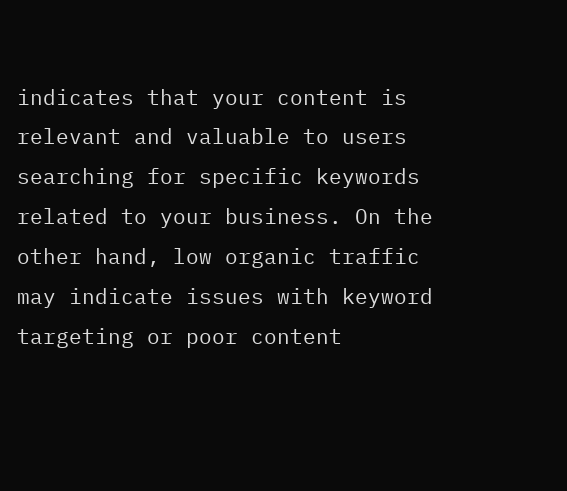indicates that your content is relevant and valuable to users searching for specific keywords related to your business. On the other hand, low organic traffic may indicate issues with keyword targeting or poor content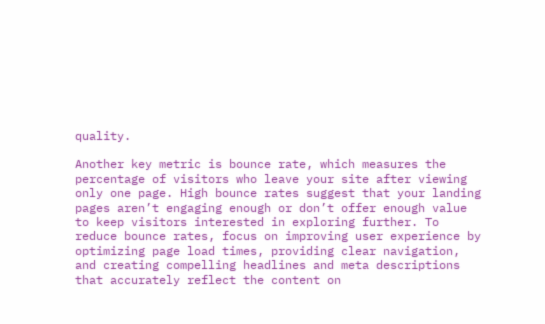quality.

Another key metric is bounce rate, which measures the percentage of visitors who leave your site after viewing only one page. High bounce rates suggest that your landing pages aren’t engaging enough or don’t offer enough value to keep visitors interested in exploring further. To reduce bounce rates, focus on improving user experience by optimizing page load times, providing clear navigation, and creating compelling headlines and meta descriptions that accurately reflect the content on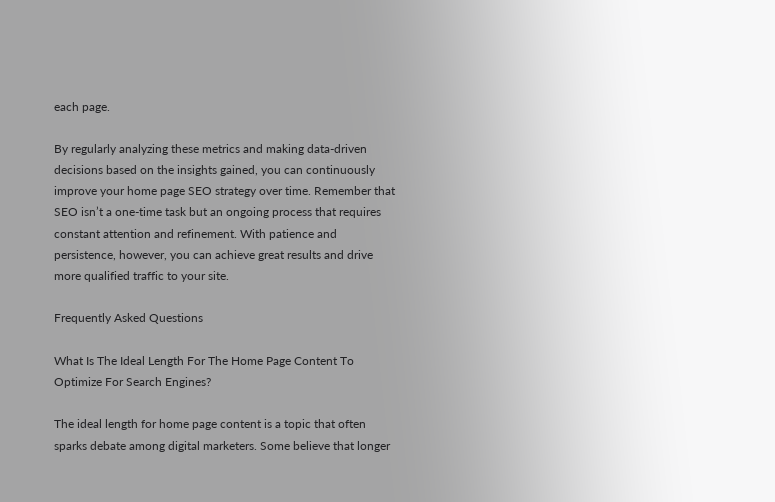each page.

By regularly analyzing these metrics and making data-driven decisions based on the insights gained, you can continuously improve your home page SEO strategy over time. Remember that SEO isn’t a one-time task but an ongoing process that requires constant attention and refinement. With patience and persistence, however, you can achieve great results and drive more qualified traffic to your site.

Frequently Asked Questions

What Is The Ideal Length For The Home Page Content To Optimize For Search Engines?

The ideal length for home page content is a topic that often sparks debate among digital marketers. Some believe that longer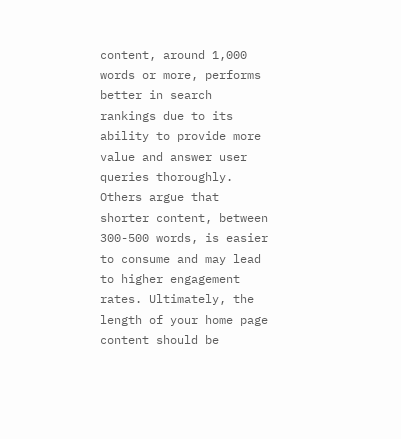content, around 1,000 words or more, performs better in search rankings due to its ability to provide more value and answer user queries thoroughly. Others argue that shorter content, between 300-500 words, is easier to consume and may lead to higher engagement rates. Ultimately, the length of your home page content should be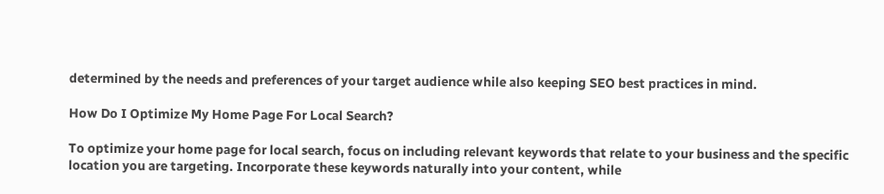determined by the needs and preferences of your target audience while also keeping SEO best practices in mind.

How Do I Optimize My Home Page For Local Search?

To optimize your home page for local search, focus on including relevant keywords that relate to your business and the specific location you are targeting. Incorporate these keywords naturally into your content, while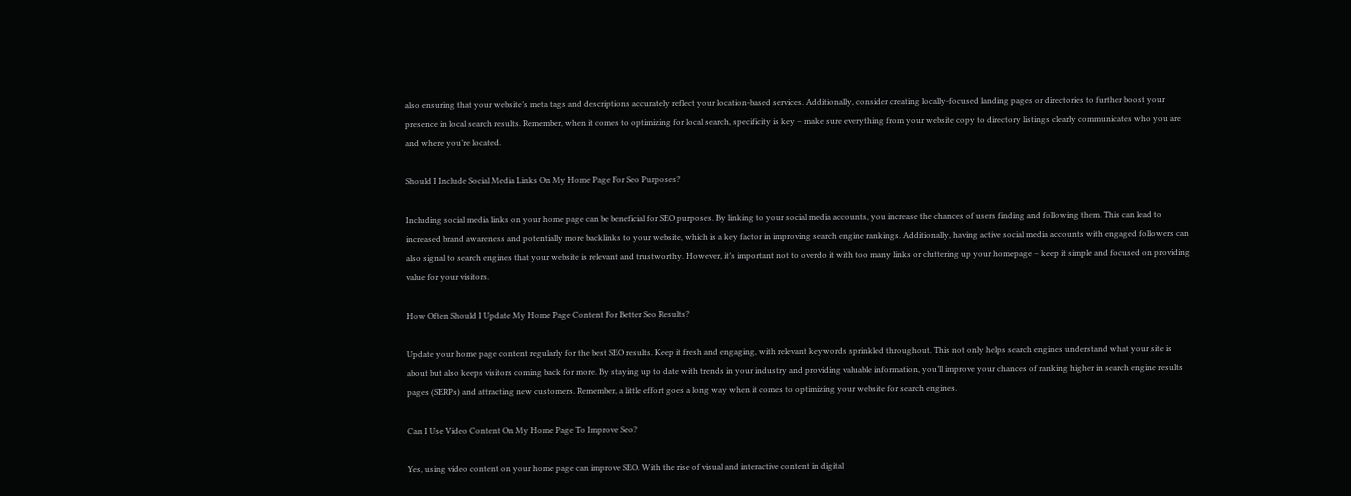also ensuring that your website’s meta tags and descriptions accurately reflect your location-based services. Additionally, consider creating locally-focused landing pages or directories to further boost your presence in local search results. Remember, when it comes to optimizing for local search, specificity is key – make sure everything from your website copy to directory listings clearly communicates who you are and where you’re located.

Should I Include Social Media Links On My Home Page For Seo Purposes?

Including social media links on your home page can be beneficial for SEO purposes. By linking to your social media accounts, you increase the chances of users finding and following them. This can lead to increased brand awareness and potentially more backlinks to your website, which is a key factor in improving search engine rankings. Additionally, having active social media accounts with engaged followers can also signal to search engines that your website is relevant and trustworthy. However, it’s important not to overdo it with too many links or cluttering up your homepage – keep it simple and focused on providing value for your visitors.

How Often Should I Update My Home Page Content For Better Seo Results?

Update your home page content regularly for the best SEO results. Keep it fresh and engaging, with relevant keywords sprinkled throughout. This not only helps search engines understand what your site is about but also keeps visitors coming back for more. By staying up to date with trends in your industry and providing valuable information, you’ll improve your chances of ranking higher in search engine results pages (SERPs) and attracting new customers. Remember, a little effort goes a long way when it comes to optimizing your website for search engines.

Can I Use Video Content On My Home Page To Improve Seo?

Yes, using video content on your home page can improve SEO. With the rise of visual and interactive content in digital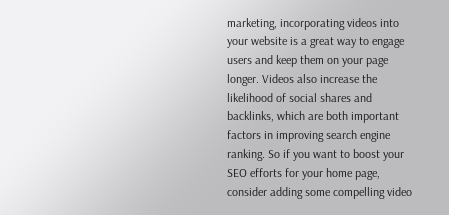marketing, incorporating videos into your website is a great way to engage users and keep them on your page longer. Videos also increase the likelihood of social shares and backlinks, which are both important factors in improving search engine ranking. So if you want to boost your SEO efforts for your home page, consider adding some compelling video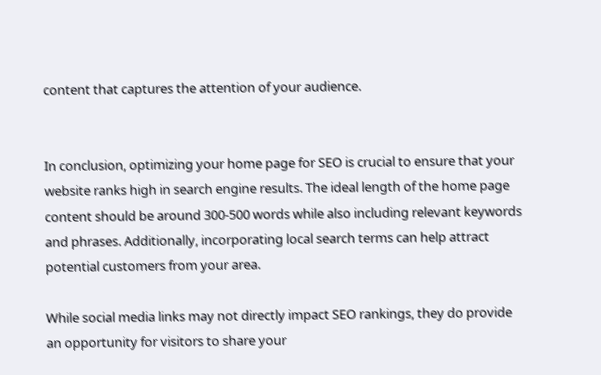content that captures the attention of your audience.


In conclusion, optimizing your home page for SEO is crucial to ensure that your website ranks high in search engine results. The ideal length of the home page content should be around 300-500 words while also including relevant keywords and phrases. Additionally, incorporating local search terms can help attract potential customers from your area.

While social media links may not directly impact SEO rankings, they do provide an opportunity for visitors to share your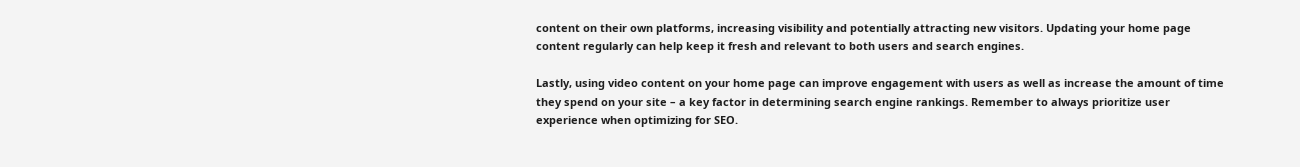content on their own platforms, increasing visibility and potentially attracting new visitors. Updating your home page content regularly can help keep it fresh and relevant to both users and search engines.

Lastly, using video content on your home page can improve engagement with users as well as increase the amount of time they spend on your site – a key factor in determining search engine rankings. Remember to always prioritize user experience when optimizing for SEO.